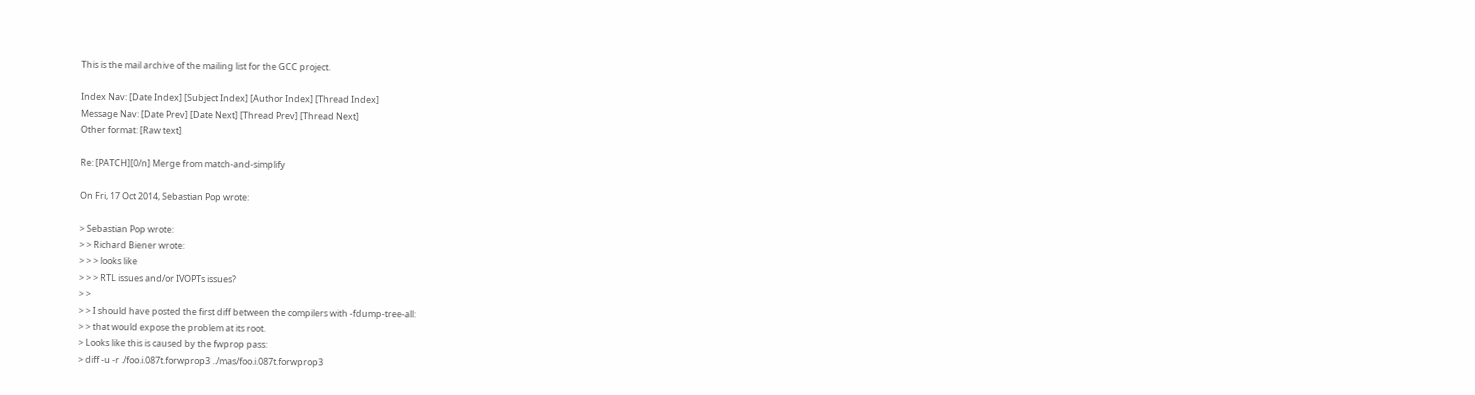This is the mail archive of the mailing list for the GCC project.

Index Nav: [Date Index] [Subject Index] [Author Index] [Thread Index]
Message Nav: [Date Prev] [Date Next] [Thread Prev] [Thread Next]
Other format: [Raw text]

Re: [PATCH][0/n] Merge from match-and-simplify

On Fri, 17 Oct 2014, Sebastian Pop wrote:

> Sebastian Pop wrote:
> > Richard Biener wrote:
> > > looks like
> > > RTL issues and/or IVOPTs issues?
> >
> > I should have posted the first diff between the compilers with -fdump-tree-all:
> > that would expose the problem at its root.
> Looks like this is caused by the fwprop pass:
> diff -u -r ./foo.i.087t.forwprop3 ../mas/foo.i.087t.forwprop3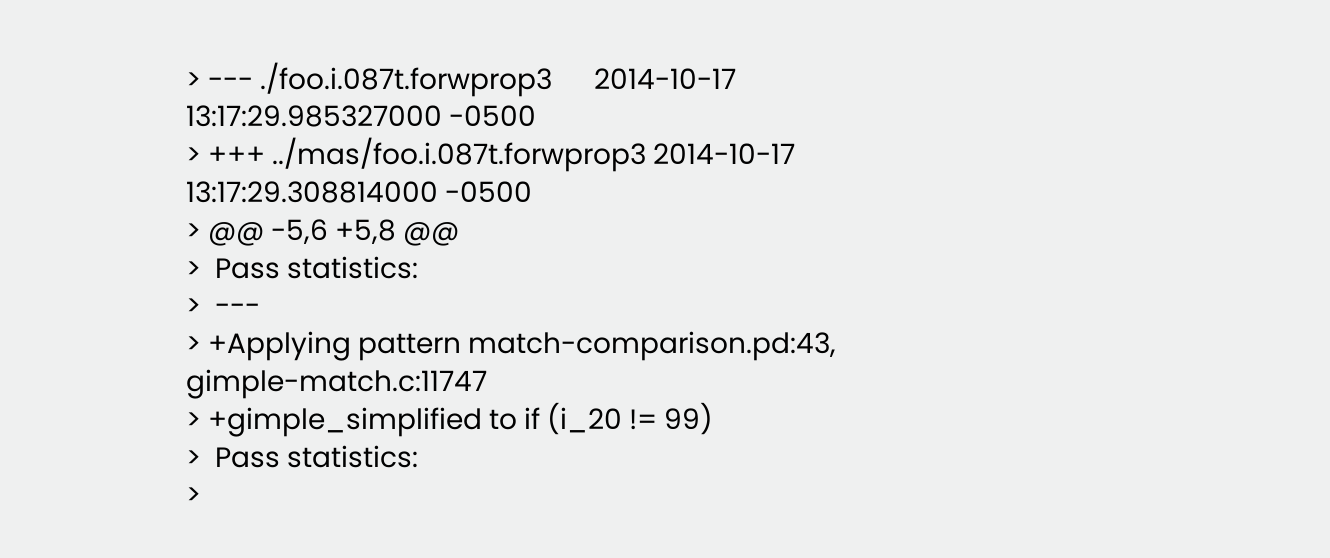> --- ./foo.i.087t.forwprop3      2014-10-17 13:17:29.985327000 -0500
> +++ ../mas/foo.i.087t.forwprop3 2014-10-17 13:17:29.308814000 -0500
> @@ -5,6 +5,8 @@
>  Pass statistics:
>  ---
> +Applying pattern match-comparison.pd:43, gimple-match.c:11747
> +gimple_simplified to if (i_20 != 99)
>  Pass statistics:
>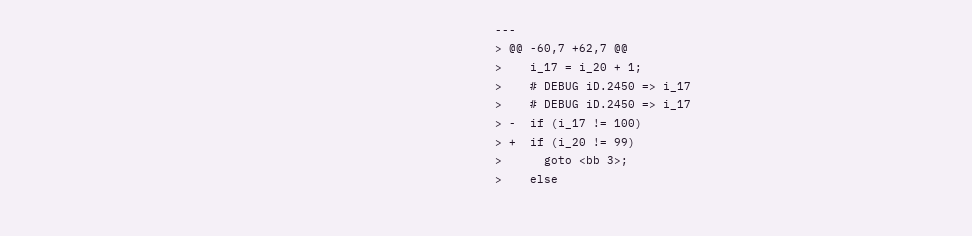---
> @@ -60,7 +62,7 @@
>    i_17 = i_20 + 1;
>    # DEBUG iD.2450 => i_17
>    # DEBUG iD.2450 => i_17
> -  if (i_17 != 100)
> +  if (i_20 != 99)
>      goto <bb 3>;
>    else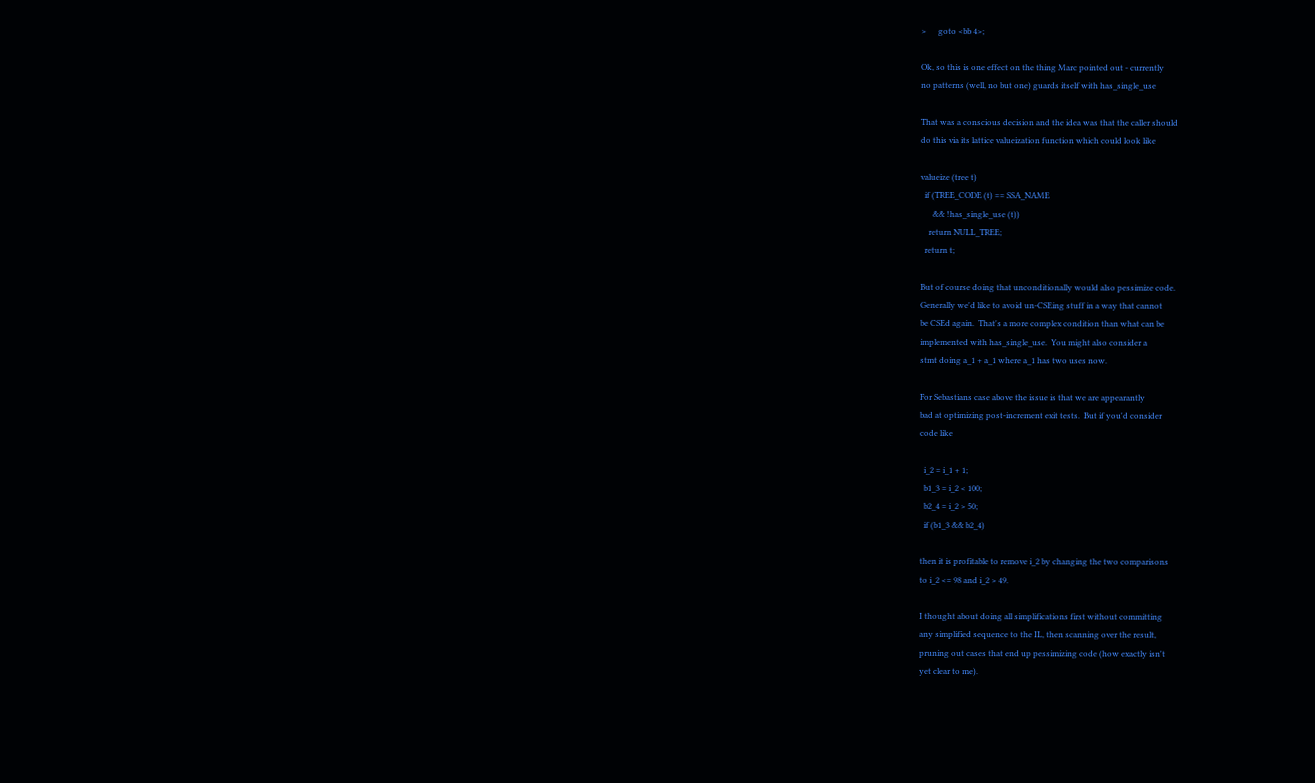>      goto <bb 4>;

Ok, so this is one effect on the thing Marc pointed out - currently
no patterns (well, no but one) guards itself with has_single_use

That was a conscious decision and the idea was that the caller should
do this via its lattice valueization function which could look like

valueize (tree t)
  if (TREE_CODE (t) == SSA_NAME
      && !has_single_use (t))
    return NULL_TREE;
  return t;

But of course doing that unconditionally would also pessimize code.
Generally we'd like to avoid un-CSEing stuff in a way that cannot
be CSEd again.  That's a more complex condition than what can be
implemented with has_single_use.  You might also consider a
stmt doing a_1 + a_1 where a_1 has two uses now.

For Sebastians case above the issue is that we are appearantly
bad at optimizing post-increment exit tests.  But if you'd consider
code like

  i_2 = i_1 + 1;
  b1_3 = i_2 < 100;
  b2_4 = i_2 > 50;
  if (b1_3 && b2_4)

then it is profitable to remove i_2 by changing the two comparisons
to i_2 <= 98 and i_2 > 49.

I thought about doing all simplifications first without committing
any simplified sequence to the IL, then scanning over the result,
pruning out cases that end up pessimizing code (how exactly isn't
yet clear to me).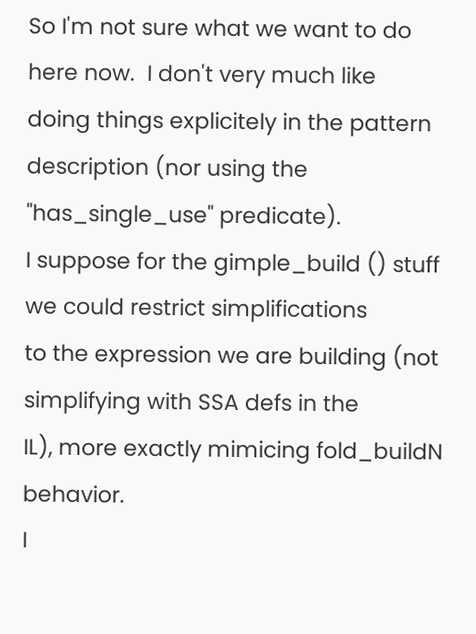So I'm not sure what we want to do here now.  I don't very much like
doing things explicitely in the pattern description (nor using the
"has_single_use" predicate).
I suppose for the gimple_build () stuff we could restrict simplifications
to the expression we are building (not simplifying with SSA defs in the
IL), more exactly mimicing fold_buildN behavior.
I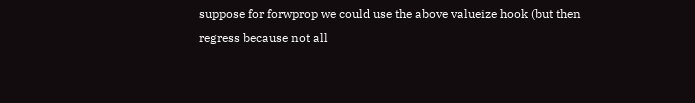suppose for forwprop we could use the above valueize hook (but then
regress because not all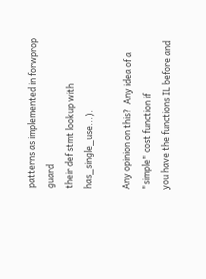patterns as implemented in forwprop guard
their def stmt lookup with has_single_use...).

Any opinion on this?  Any idea of a "simple" cost function if
you have the functions IL before and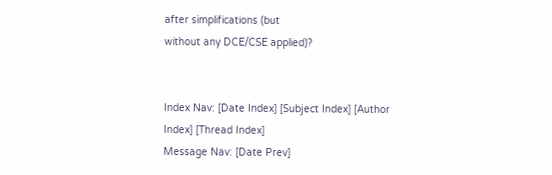after simplifications (but
without any DCE/CSE applied)?


Index Nav: [Date Index] [Subject Index] [Author Index] [Thread Index]
Message Nav: [Date Prev]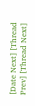[Date Next] [Thread Prev] [Thread Next]